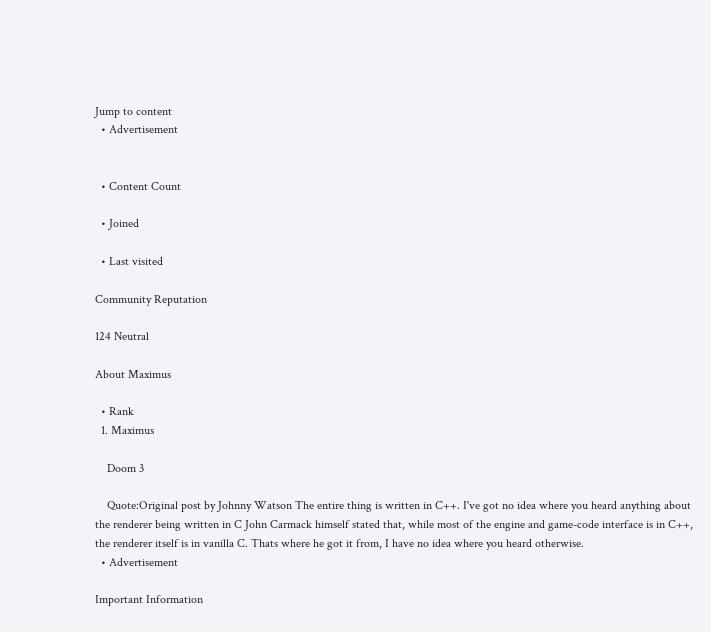Jump to content
  • Advertisement


  • Content Count

  • Joined

  • Last visited

Community Reputation

124 Neutral

About Maximus

  • Rank
  1. Maximus

    Doom 3

    Quote:Original post by Johnny Watson The entire thing is written in C++. I've got no idea where you heard anything about the renderer being written in C John Carmack himself stated that, while most of the engine and game-code interface is in C++, the renderer itself is in vanilla C. Thats where he got it from, I have no idea where you heard otherwise.
  • Advertisement

Important Information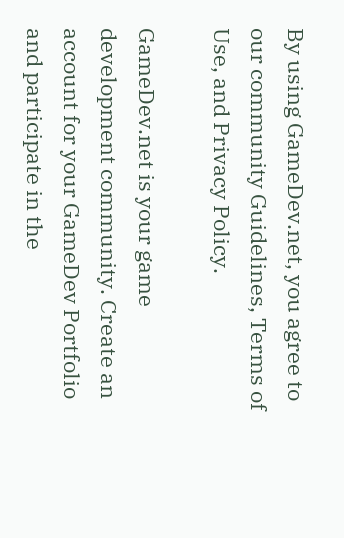By using GameDev.net, you agree to our community Guidelines, Terms of Use, and Privacy Policy.

GameDev.net is your game development community. Create an account for your GameDev Portfolio and participate in the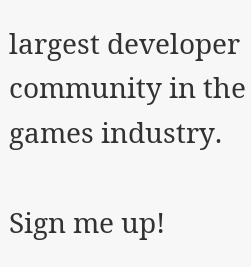largest developer community in the games industry.

Sign me up!